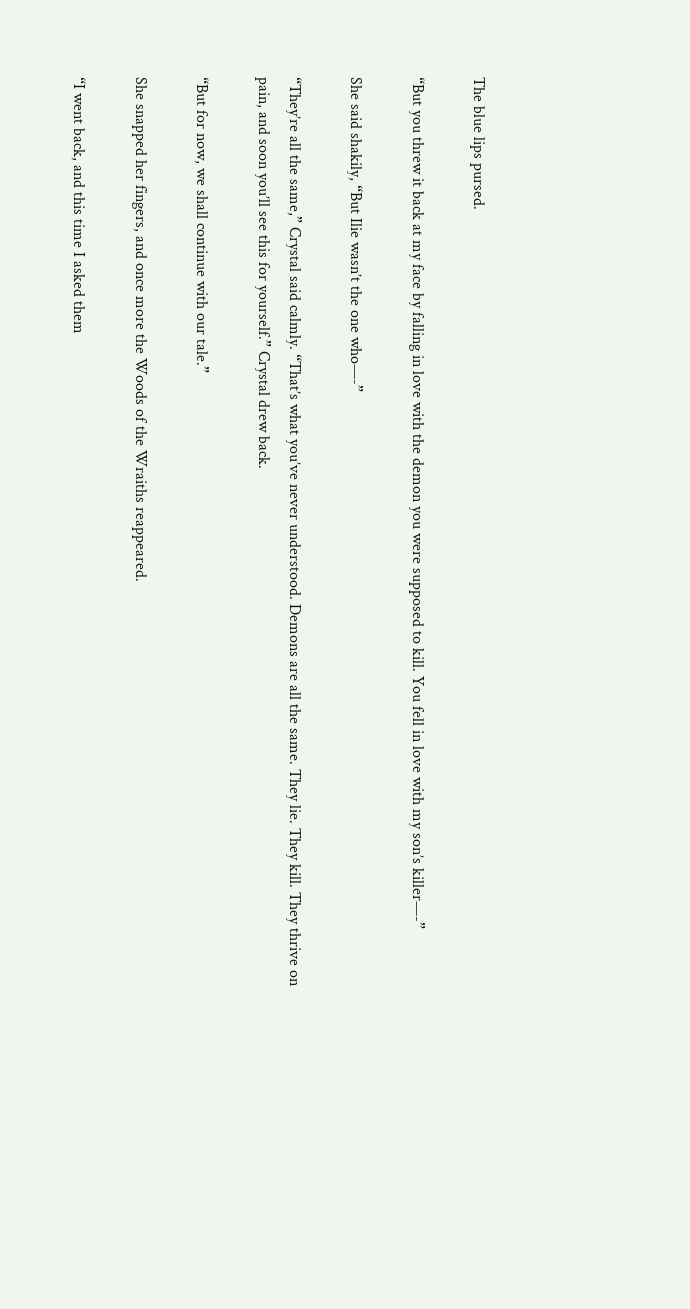The blue lips pursed.

“But you threw it back at my face by falling in love with the demon you were supposed to kill. You fell in love with my son’s killer—-”

She said shakily, “But Ilie wasn’t the one who—-”

“They’re all the same,” Crystal said calmly. “That’s what you’ve never understood. Demons are all the same. They lie. They kill. They thrive on pain, and soon you’ll see this for yourself.” Crystal drew back.

“But for now, we shall continue with our tale.”

She snapped her fingers, and once more the Woods of the Wraiths reappeared.

“I went back, and this time I asked them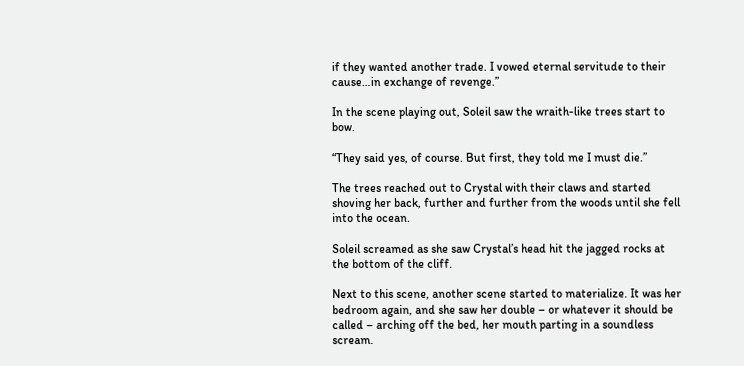if they wanted another trade. I vowed eternal servitude to their cause…in exchange of revenge.”

In the scene playing out, Soleil saw the wraith-like trees start to bow.

“They said yes, of course. But first, they told me I must die.”

The trees reached out to Crystal with their claws and started shoving her back, further and further from the woods until she fell into the ocean.

Soleil screamed as she saw Crystal’s head hit the jagged rocks at the bottom of the cliff.

Next to this scene, another scene started to materialize. It was her bedroom again, and she saw her double – or whatever it should be called – arching off the bed, her mouth parting in a soundless scream.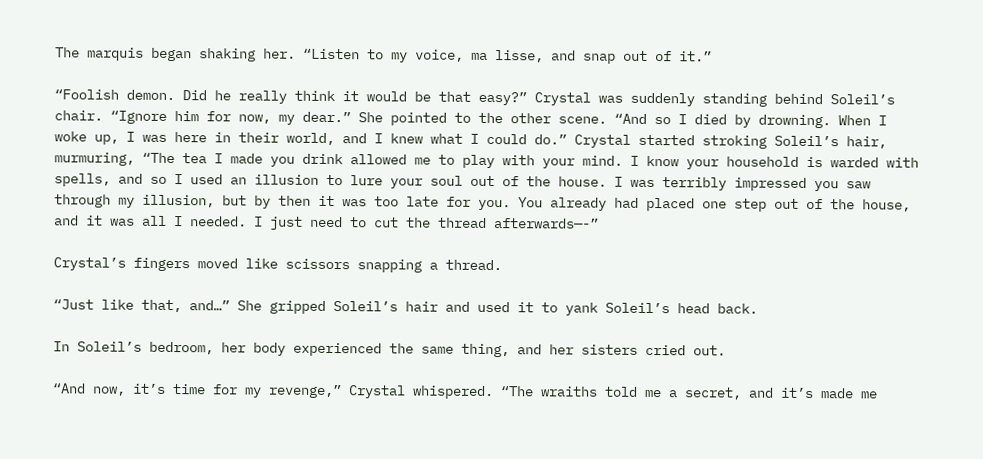The marquis began shaking her. “Listen to my voice, ma lisse, and snap out of it.”

“Foolish demon. Did he really think it would be that easy?” Crystal was suddenly standing behind Soleil’s chair. “Ignore him for now, my dear.” She pointed to the other scene. “And so I died by drowning. When I woke up, I was here in their world, and I knew what I could do.” Crystal started stroking Soleil’s hair, murmuring, “The tea I made you drink allowed me to play with your mind. I know your household is warded with spells, and so I used an illusion to lure your soul out of the house. I was terribly impressed you saw through my illusion, but by then it was too late for you. You already had placed one step out of the house, and it was all I needed. I just need to cut the thread afterwards—-”

Crystal’s fingers moved like scissors snapping a thread.

“Just like that, and…” She gripped Soleil’s hair and used it to yank Soleil’s head back.

In Soleil’s bedroom, her body experienced the same thing, and her sisters cried out.

“And now, it’s time for my revenge,” Crystal whispered. “The wraiths told me a secret, and it’s made me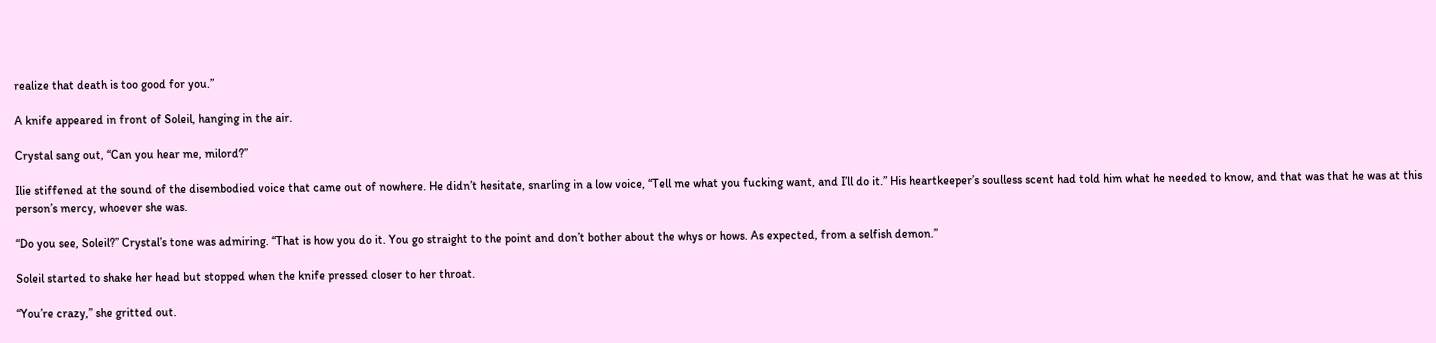realize that death is too good for you.”

A knife appeared in front of Soleil, hanging in the air.

Crystal sang out, “Can you hear me, milord?”

Ilie stiffened at the sound of the disembodied voice that came out of nowhere. He didn’t hesitate, snarling in a low voice, “Tell me what you fucking want, and I’ll do it.” His heartkeeper’s soulless scent had told him what he needed to know, and that was that he was at this person’s mercy, whoever she was.

“Do you see, Soleil?” Crystal’s tone was admiring. “That is how you do it. You go straight to the point and don’t bother about the whys or hows. As expected, from a selfish demon.”

Soleil started to shake her head but stopped when the knife pressed closer to her throat.

“You’re crazy,” she gritted out.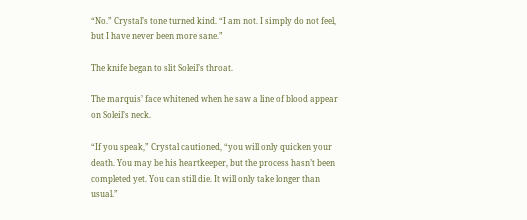“No.” Crystal’s tone turned kind. “I am not. I simply do not feel, but I have never been more sane.”

The knife began to slit Soleil’s throat.

The marquis’ face whitened when he saw a line of blood appear on Soleil’s neck.

“If you speak,” Crystal cautioned, “you will only quicken your death. You may be his heartkeeper, but the process hasn’t been completed yet. You can still die. It will only take longer than usual.”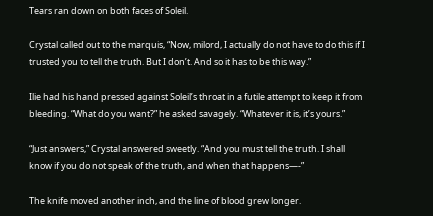Tears ran down on both faces of Soleil.

Crystal called out to the marquis, “Now, milord, I actually do not have to do this if I trusted you to tell the truth. But I don’t. And so it has to be this way.”

Ilie had his hand pressed against Soleil’s throat in a futile attempt to keep it from bleeding. “What do you want?” he asked savagely. “Whatever it is, it’s yours.”

“Just answers,” Crystal answered sweetly. “And you must tell the truth. I shall know if you do not speak of the truth, and when that happens—-”

The knife moved another inch, and the line of blood grew longer.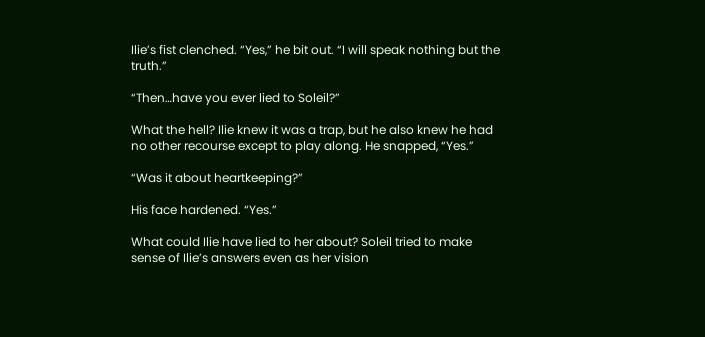Ilie’s fist clenched. “Yes,” he bit out. “I will speak nothing but the truth.”

“Then…have you ever lied to Soleil?”

What the hell? Ilie knew it was a trap, but he also knew he had no other recourse except to play along. He snapped, “Yes.”

“Was it about heartkeeping?”

His face hardened. “Yes.”

What could Ilie have lied to her about? Soleil tried to make sense of Ilie’s answers even as her vision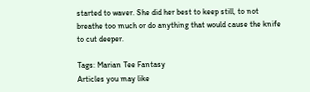started to waver. She did her best to keep still, to not breathe too much or do anything that would cause the knife to cut deeper.

Tags: Marian Tee Fantasy
Articles you may like